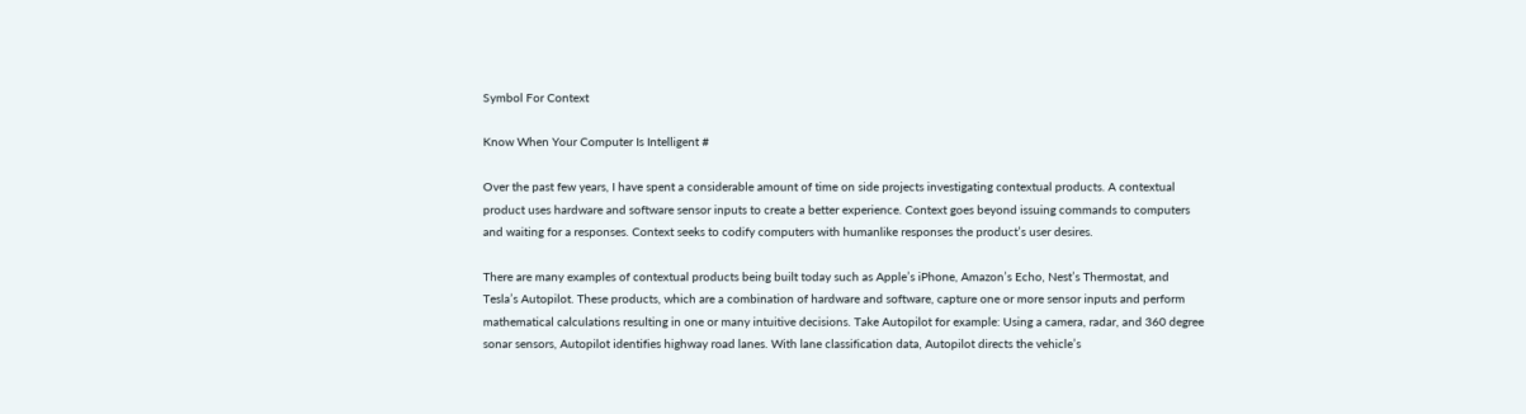Symbol For Context

Know When Your Computer Is Intelligent #

Over the past few years, I have spent a considerable amount of time on side projects investigating contextual products. A contextual product uses hardware and software sensor inputs to create a better experience. Context goes beyond issuing commands to computers and waiting for a responses. Context seeks to codify computers with humanlike responses the product’s user desires.

There are many examples of contextual products being built today such as Apple’s iPhone, Amazon’s Echo, Nest’s Thermostat, and Tesla’s Autopilot. These products, which are a combination of hardware and software, capture one or more sensor inputs and perform mathematical calculations resulting in one or many intuitive decisions. Take Autopilot for example: Using a camera, radar, and 360 degree sonar sensors, Autopilot identifies highway road lanes. With lane classification data, Autopilot directs the vehicle’s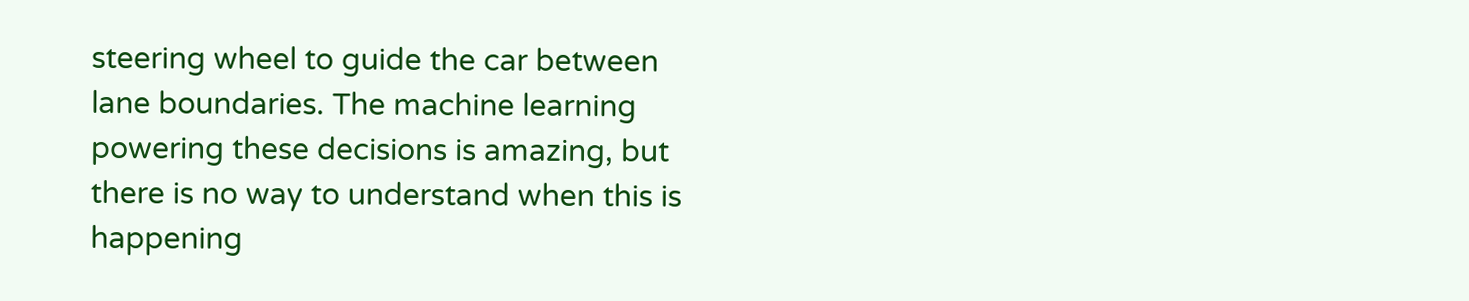steering wheel to guide the car between lane boundaries. The machine learning powering these decisions is amazing, but there is no way to understand when this is happening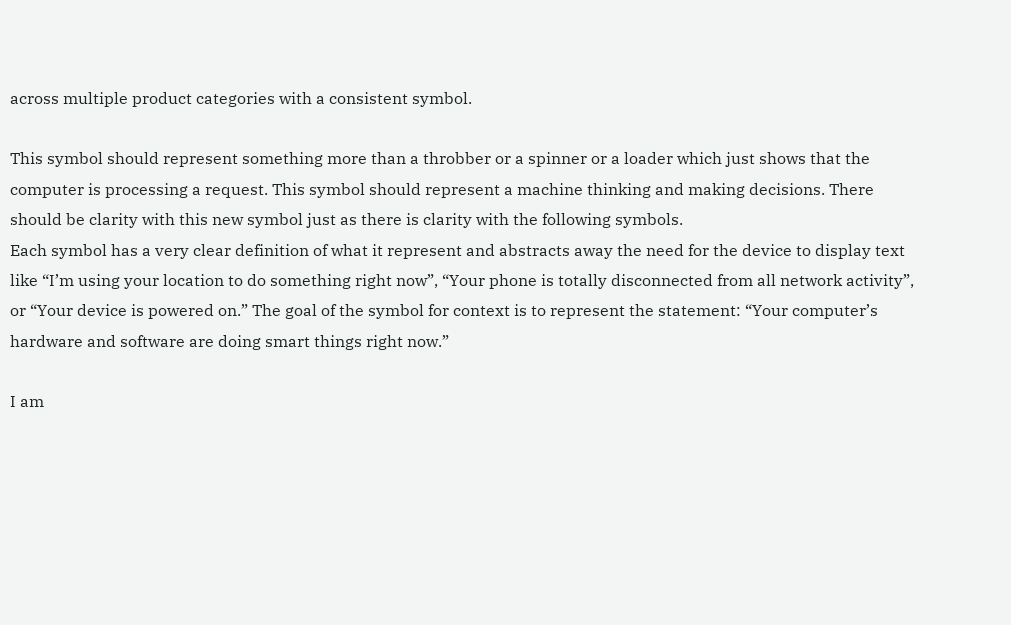across multiple product categories with a consistent symbol.

This symbol should represent something more than a throbber or a spinner or a loader which just shows that the computer is processing a request. This symbol should represent a machine thinking and making decisions. There should be clarity with this new symbol just as there is clarity with the following symbols.
Each symbol has a very clear definition of what it represent and abstracts away the need for the device to display text like “I’m using your location to do something right now”, “Your phone is totally disconnected from all network activity”, or “Your device is powered on.” The goal of the symbol for context is to represent the statement: “Your computer’s hardware and software are doing smart things right now.”

I am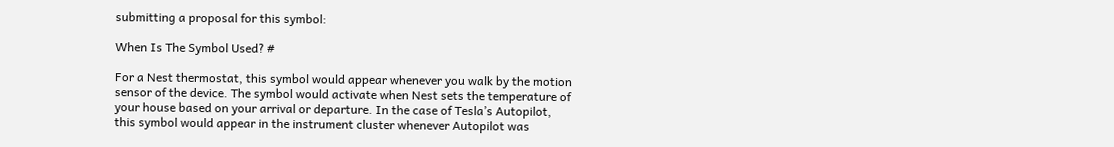submitting a proposal for this symbol:

When Is The Symbol Used? #

For a Nest thermostat, this symbol would appear whenever you walk by the motion sensor of the device. The symbol would activate when Nest sets the temperature of your house based on your arrival or departure. In the case of Tesla’s Autopilot, this symbol would appear in the instrument cluster whenever Autopilot was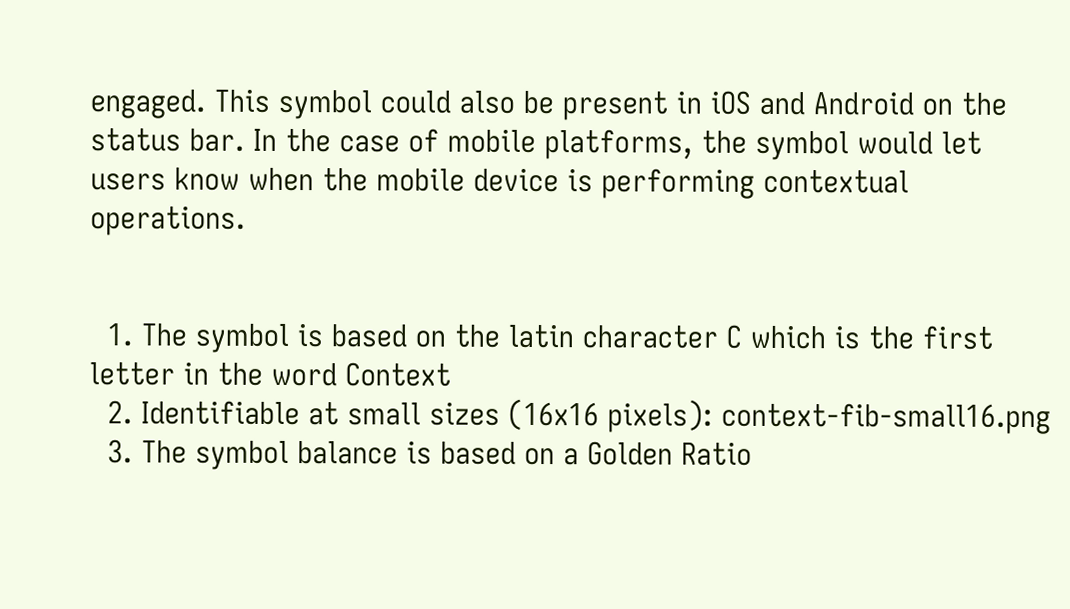engaged. This symbol could also be present in iOS and Android on the status bar. In the case of mobile platforms, the symbol would let users know when the mobile device is performing contextual operations.


  1. The symbol is based on the latin character C which is the first letter in the word Context
  2. Identifiable at small sizes (16x16 pixels): context-fib-small16.png
  3. The symbol balance is based on a Golden Ratio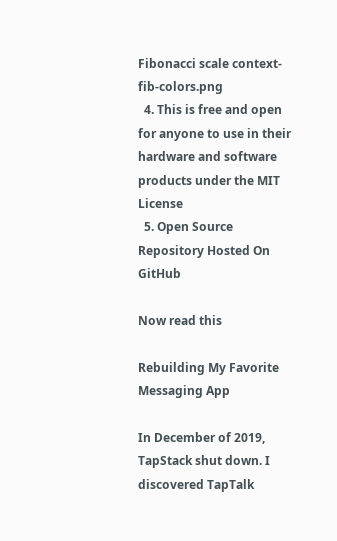Fibonacci scale context-fib-colors.png
  4. This is free and open for anyone to use in their hardware and software products under the MIT License
  5. Open Source Repository Hosted On GitHub

Now read this

Rebuilding My Favorite Messaging App

In December of 2019, TapStack shut down. I discovered TapTalk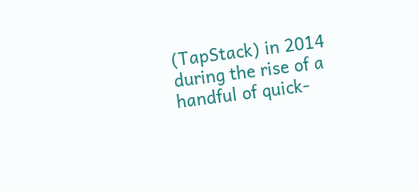(TapStack) in 2014 during the rise of a handful of quick-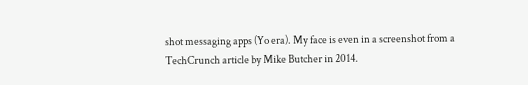shot messaging apps (Yo era). My face is even in a screenshot from a TechCrunch article by Mike Butcher in 2014.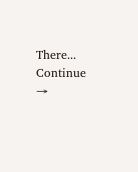There... Continue →